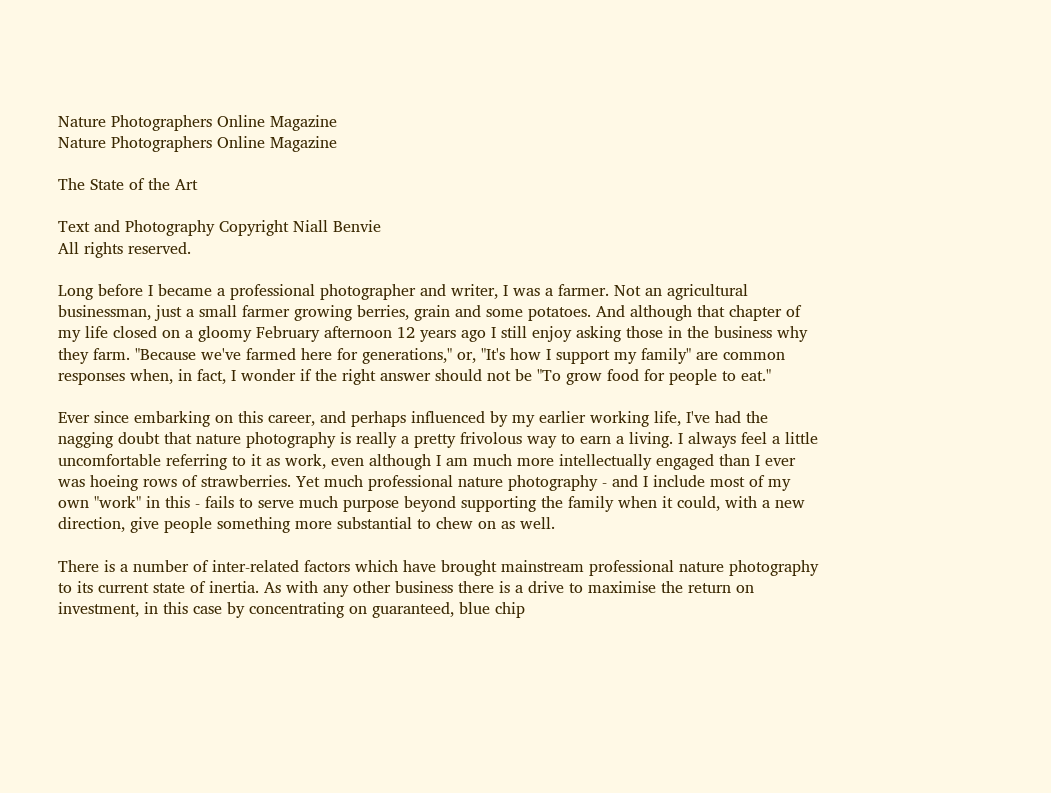Nature Photographers Online Magazine
Nature Photographers Online Magazine

The State of the Art

Text and Photography Copyright Niall Benvie
All rights reserved.

Long before I became a professional photographer and writer, I was a farmer. Not an agricultural businessman, just a small farmer growing berries, grain and some potatoes. And although that chapter of my life closed on a gloomy February afternoon 12 years ago I still enjoy asking those in the business why they farm. "Because we've farmed here for generations," or, "It's how I support my family" are common responses when, in fact, I wonder if the right answer should not be "To grow food for people to eat."

Ever since embarking on this career, and perhaps influenced by my earlier working life, I've had the nagging doubt that nature photography is really a pretty frivolous way to earn a living. I always feel a little uncomfortable referring to it as work, even although I am much more intellectually engaged than I ever was hoeing rows of strawberries. Yet much professional nature photography - and I include most of my own "work" in this - fails to serve much purpose beyond supporting the family when it could, with a new direction, give people something more substantial to chew on as well.

There is a number of inter-related factors which have brought mainstream professional nature photography to its current state of inertia. As with any other business there is a drive to maximise the return on investment, in this case by concentrating on guaranteed, blue chip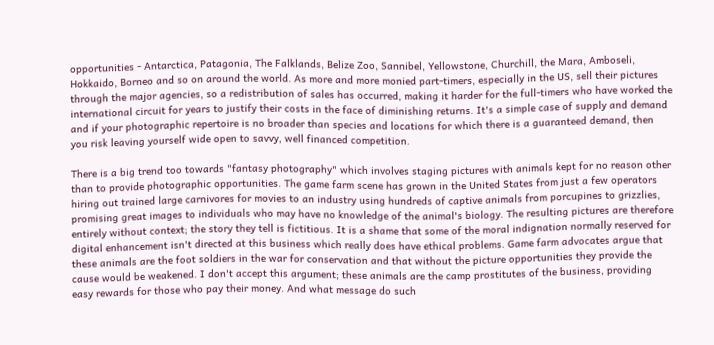opportunities - Antarctica, Patagonia, The Falklands, Belize Zoo, Sannibel, Yellowstone, Churchill, the Mara, Amboseli, Hokkaido, Borneo and so on around the world. As more and more monied part-timers, especially in the US, sell their pictures through the major agencies, so a redistribution of sales has occurred, making it harder for the full-timers who have worked the international circuit for years to justify their costs in the face of diminishing returns. It's a simple case of supply and demand and if your photographic repertoire is no broader than species and locations for which there is a guaranteed demand, then you risk leaving yourself wide open to savvy, well financed competition.

There is a big trend too towards "fantasy photography" which involves staging pictures with animals kept for no reason other than to provide photographic opportunities. The game farm scene has grown in the United States from just a few operators hiring out trained large carnivores for movies to an industry using hundreds of captive animals from porcupines to grizzlies, promising great images to individuals who may have no knowledge of the animal's biology. The resulting pictures are therefore entirely without context; the story they tell is fictitious. It is a shame that some of the moral indignation normally reserved for digital enhancement isn't directed at this business which really does have ethical problems. Game farm advocates argue that these animals are the foot soldiers in the war for conservation and that without the picture opportunities they provide the cause would be weakened. I don't accept this argument; these animals are the camp prostitutes of the business, providing easy rewards for those who pay their money. And what message do such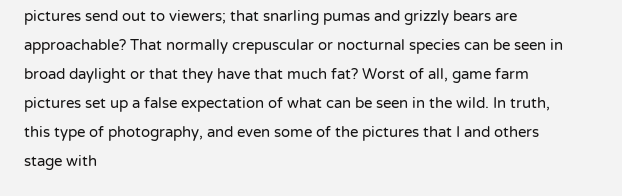pictures send out to viewers; that snarling pumas and grizzly bears are approachable? That normally crepuscular or nocturnal species can be seen in broad daylight or that they have that much fat? Worst of all, game farm pictures set up a false expectation of what can be seen in the wild. In truth, this type of photography, and even some of the pictures that I and others stage with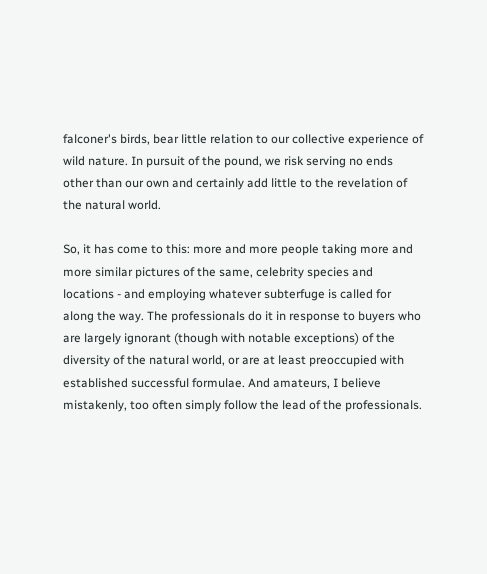falconer's birds, bear little relation to our collective experience of wild nature. In pursuit of the pound, we risk serving no ends other than our own and certainly add little to the revelation of the natural world.

So, it has come to this: more and more people taking more and more similar pictures of the same, celebrity species and locations - and employing whatever subterfuge is called for along the way. The professionals do it in response to buyers who are largely ignorant (though with notable exceptions) of the diversity of the natural world, or are at least preoccupied with established successful formulae. And amateurs, I believe mistakenly, too often simply follow the lead of the professionals.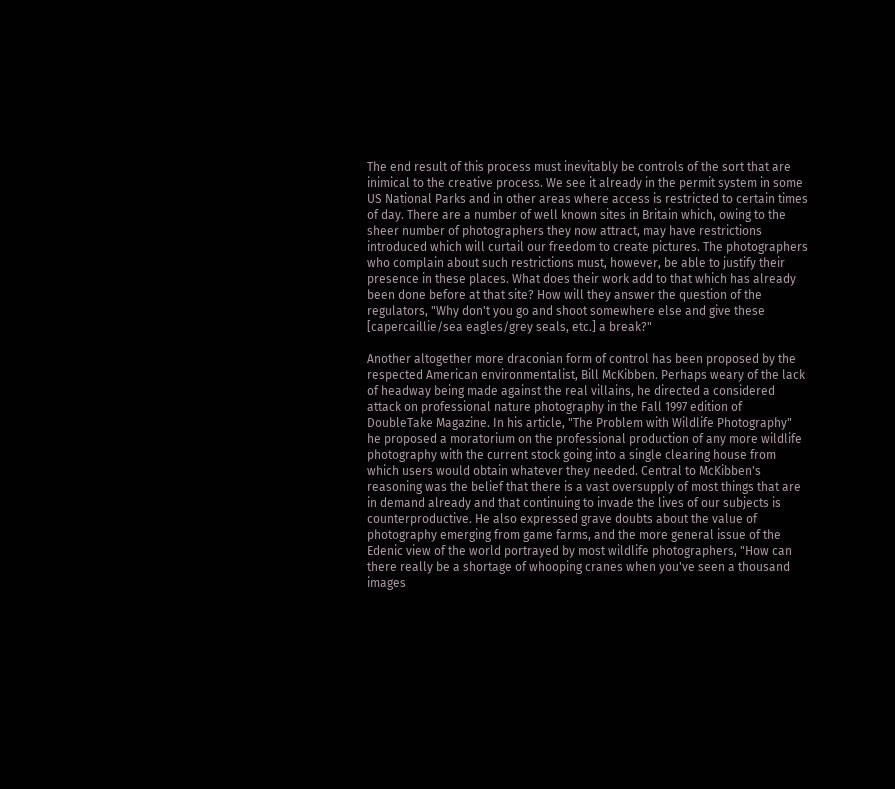The end result of this process must inevitably be controls of the sort that are inimical to the creative process. We see it already in the permit system in some US National Parks and in other areas where access is restricted to certain times of day. There are a number of well known sites in Britain which, owing to the sheer number of photographers they now attract, may have restrictions introduced which will curtail our freedom to create pictures. The photographers who complain about such restrictions must, however, be able to justify their presence in these places. What does their work add to that which has already been done before at that site? How will they answer the question of the regulators, "Why don't you go and shoot somewhere else and give these [capercaillie/sea eagles/grey seals, etc.] a break?"

Another altogether more draconian form of control has been proposed by the respected American environmentalist, Bill McKibben. Perhaps weary of the lack of headway being made against the real villains, he directed a considered attack on professional nature photography in the Fall 1997 edition of DoubleTake Magazine. In his article, "The Problem with Wildlife Photography" he proposed a moratorium on the professional production of any more wildlife photography with the current stock going into a single clearing house from which users would obtain whatever they needed. Central to McKibben's reasoning was the belief that there is a vast oversupply of most things that are in demand already and that continuing to invade the lives of our subjects is counterproductive. He also expressed grave doubts about the value of photography emerging from game farms, and the more general issue of the Edenic view of the world portrayed by most wildlife photographers, "How can there really be a shortage of whooping cranes when you've seen a thousand images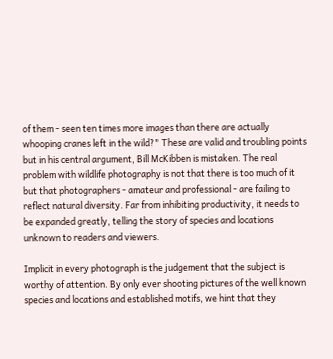of them - seen ten times more images than there are actually whooping cranes left in the wild?" These are valid and troubling points but in his central argument, Bill McKibben is mistaken. The real problem with wildlife photography is not that there is too much of it but that photographers - amateur and professional - are failing to reflect natural diversity. Far from inhibiting productivity, it needs to be expanded greatly, telling the story of species and locations unknown to readers and viewers.

Implicit in every photograph is the judgement that the subject is worthy of attention. By only ever shooting pictures of the well known species and locations and established motifs, we hint that they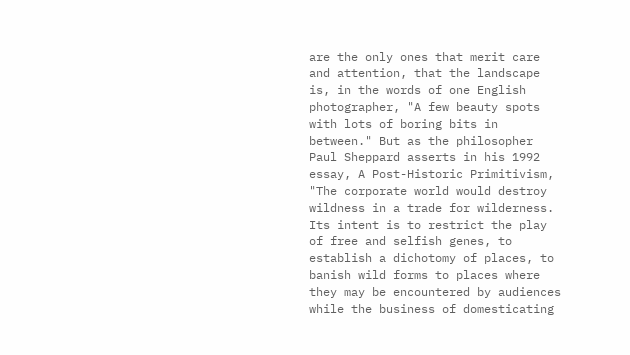are the only ones that merit care and attention, that the landscape is, in the words of one English photographer, "A few beauty spots with lots of boring bits in between." But as the philosopher Paul Sheppard asserts in his 1992 essay, A Post-Historic Primitivism, "The corporate world would destroy wildness in a trade for wilderness. Its intent is to restrict the play of free and selfish genes, to establish a dichotomy of places, to banish wild forms to places where they may be encountered by audiences while the business of domesticating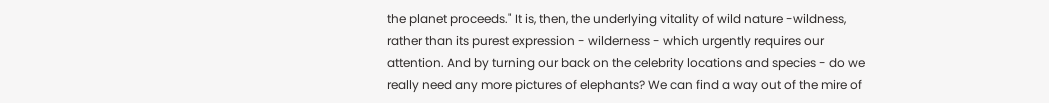the planet proceeds." It is, then, the underlying vitality of wild nature -wildness, rather than its purest expression - wilderness - which urgently requires our attention. And by turning our back on the celebrity locations and species - do we really need any more pictures of elephants? We can find a way out of the mire of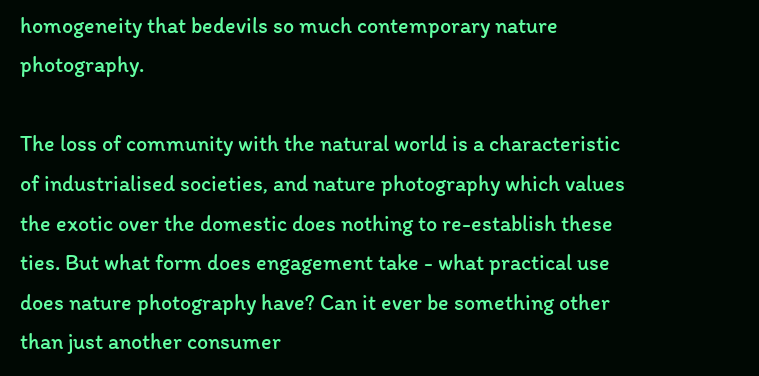homogeneity that bedevils so much contemporary nature photography.

The loss of community with the natural world is a characteristic of industrialised societies, and nature photography which values the exotic over the domestic does nothing to re-establish these ties. But what form does engagement take - what practical use does nature photography have? Can it ever be something other than just another consumer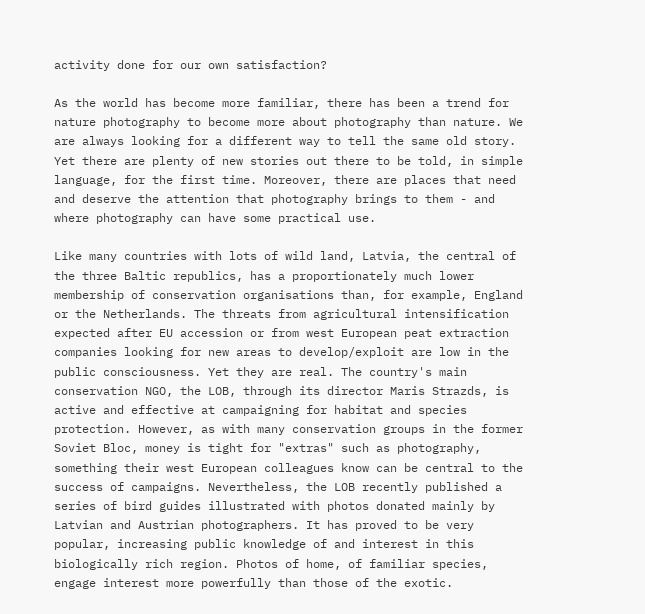activity done for our own satisfaction?

As the world has become more familiar, there has been a trend for nature photography to become more about photography than nature. We are always looking for a different way to tell the same old story. Yet there are plenty of new stories out there to be told, in simple language, for the first time. Moreover, there are places that need and deserve the attention that photography brings to them - and where photography can have some practical use.

Like many countries with lots of wild land, Latvia, the central of the three Baltic republics, has a proportionately much lower membership of conservation organisations than, for example, England or the Netherlands. The threats from agricultural intensification expected after EU accession or from west European peat extraction companies looking for new areas to develop/exploit are low in the public consciousness. Yet they are real. The country's main conservation NGO, the LOB, through its director Maris Strazds, is active and effective at campaigning for habitat and species protection. However, as with many conservation groups in the former Soviet Bloc, money is tight for "extras" such as photography, something their west European colleagues know can be central to the success of campaigns. Nevertheless, the LOB recently published a series of bird guides illustrated with photos donated mainly by Latvian and Austrian photographers. It has proved to be very popular, increasing public knowledge of and interest in this biologically rich region. Photos of home, of familiar species, engage interest more powerfully than those of the exotic.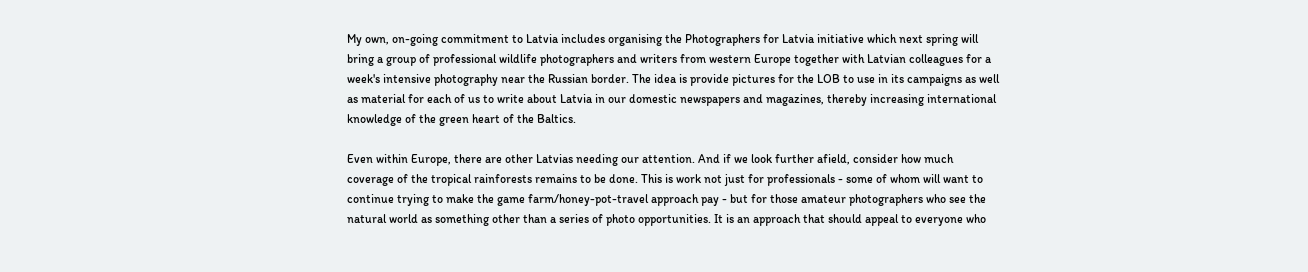My own, on-going commitment to Latvia includes organising the Photographers for Latvia initiative which next spring will bring a group of professional wildlife photographers and writers from western Europe together with Latvian colleagues for a week's intensive photography near the Russian border. The idea is provide pictures for the LOB to use in its campaigns as well as material for each of us to write about Latvia in our domestic newspapers and magazines, thereby increasing international knowledge of the green heart of the Baltics.

Even within Europe, there are other Latvias needing our attention. And if we look further afield, consider how much coverage of the tropical rainforests remains to be done. This is work not just for professionals - some of whom will want to continue trying to make the game farm/honey-pot-travel approach pay - but for those amateur photographers who see the natural world as something other than a series of photo opportunities. It is an approach that should appeal to everyone who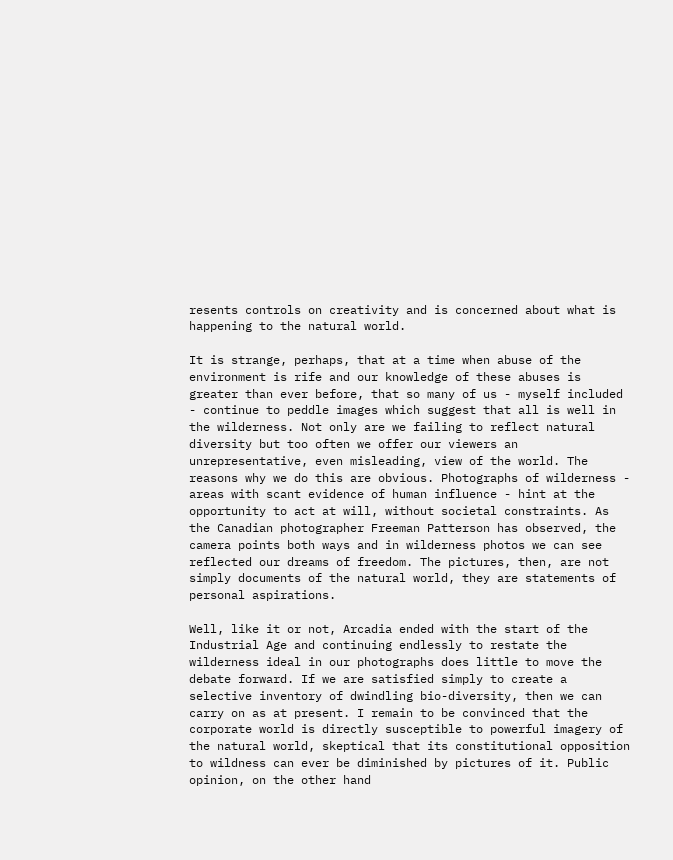resents controls on creativity and is concerned about what is happening to the natural world.

It is strange, perhaps, that at a time when abuse of the environment is rife and our knowledge of these abuses is greater than ever before, that so many of us - myself included - continue to peddle images which suggest that all is well in the wilderness. Not only are we failing to reflect natural diversity but too often we offer our viewers an unrepresentative, even misleading, view of the world. The reasons why we do this are obvious. Photographs of wilderness - areas with scant evidence of human influence - hint at the opportunity to act at will, without societal constraints. As the Canadian photographer Freeman Patterson has observed, the camera points both ways and in wilderness photos we can see reflected our dreams of freedom. The pictures, then, are not simply documents of the natural world, they are statements of personal aspirations.

Well, like it or not, Arcadia ended with the start of the Industrial Age and continuing endlessly to restate the wilderness ideal in our photographs does little to move the debate forward. If we are satisfied simply to create a selective inventory of dwindling bio-diversity, then we can carry on as at present. I remain to be convinced that the corporate world is directly susceptible to powerful imagery of the natural world, skeptical that its constitutional opposition to wildness can ever be diminished by pictures of it. Public opinion, on the other hand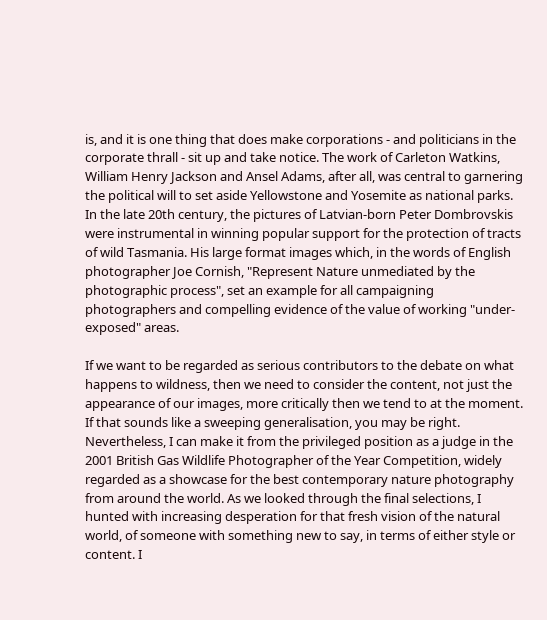is, and it is one thing that does make corporations - and politicians in the corporate thrall - sit up and take notice. The work of Carleton Watkins, William Henry Jackson and Ansel Adams, after all, was central to garnering the political will to set aside Yellowstone and Yosemite as national parks. In the late 20th century, the pictures of Latvian-born Peter Dombrovskis were instrumental in winning popular support for the protection of tracts of wild Tasmania. His large format images which, in the words of English photographer Joe Cornish, "Represent Nature unmediated by the photographic process", set an example for all campaigning photographers and compelling evidence of the value of working "under-exposed" areas.

If we want to be regarded as serious contributors to the debate on what happens to wildness, then we need to consider the content, not just the appearance of our images, more critically then we tend to at the moment. If that sounds like a sweeping generalisation, you may be right. Nevertheless, I can make it from the privileged position as a judge in the 2001 British Gas Wildlife Photographer of the Year Competition, widely regarded as a showcase for the best contemporary nature photography from around the world. As we looked through the final selections, I hunted with increasing desperation for that fresh vision of the natural world, of someone with something new to say, in terms of either style or content. I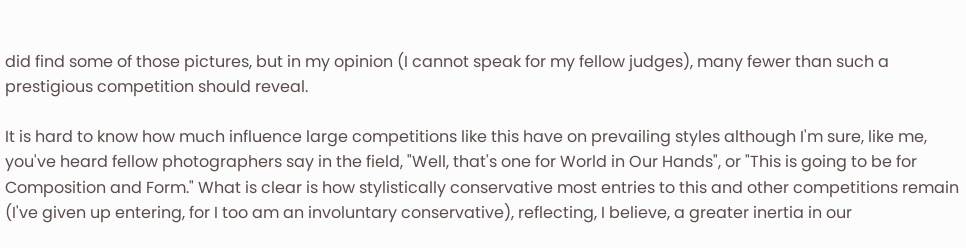did find some of those pictures, but in my opinion (I cannot speak for my fellow judges), many fewer than such a prestigious competition should reveal.

It is hard to know how much influence large competitions like this have on prevailing styles although I'm sure, like me, you've heard fellow photographers say in the field, "Well, that's one for World in Our Hands", or "This is going to be for Composition and Form." What is clear is how stylistically conservative most entries to this and other competitions remain (I've given up entering, for I too am an involuntary conservative), reflecting, I believe, a greater inertia in our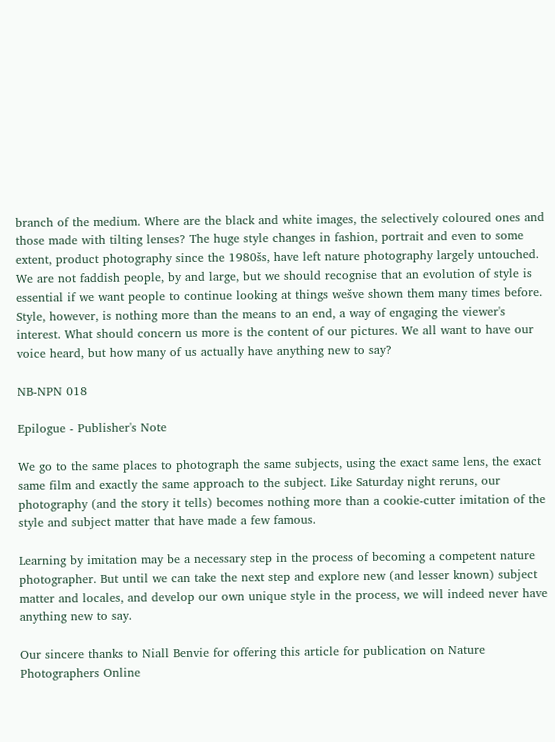branch of the medium. Where are the black and white images, the selectively coloured ones and those made with tilting lenses? The huge style changes in fashion, portrait and even to some extent, product photography since the 1980šs, have left nature photography largely untouched. We are not faddish people, by and large, but we should recognise that an evolution of style is essential if we want people to continue looking at things wešve shown them many times before. Style, however, is nothing more than the means to an end, a way of engaging the viewer's interest. What should concern us more is the content of our pictures. We all want to have our voice heard, but how many of us actually have anything new to say?

NB-NPN 018

Epilogue - Publisher's Note

We go to the same places to photograph the same subjects, using the exact same lens, the exact same film and exactly the same approach to the subject. Like Saturday night reruns, our photography (and the story it tells) becomes nothing more than a cookie-cutter imitation of the style and subject matter that have made a few famous.

Learning by imitation may be a necessary step in the process of becoming a competent nature photographer. But until we can take the next step and explore new (and lesser known) subject matter and locales, and develop our own unique style in the process, we will indeed never have anything new to say.

Our sincere thanks to Niall Benvie for offering this article for publication on Nature Photographers Online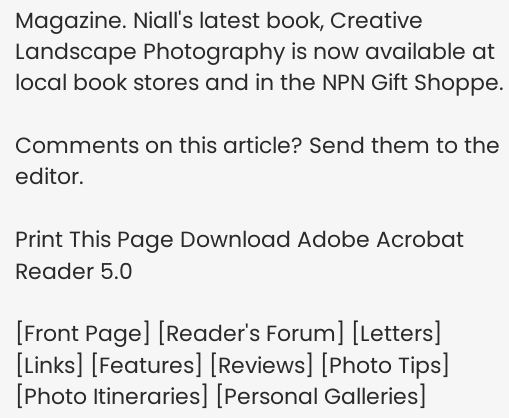Magazine. Niall's latest book, Creative Landscape Photography is now available at local book stores and in the NPN Gift Shoppe.

Comments on this article? Send them to the editor.

Print This Page Download Adobe Acrobat Reader 5.0

[Front Page] [Reader's Forum] [Letters] [Links] [Features] [Reviews] [Photo Tips] [Photo Itineraries] [Personal Galleries]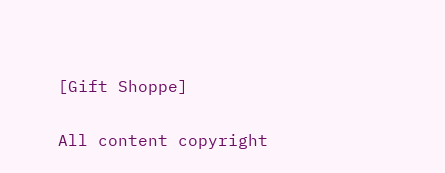[Gift Shoppe]

All content copyright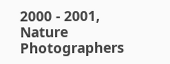2000 - 2001, Nature Photographers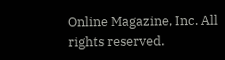Online Magazine, Inc. All rights reserved.